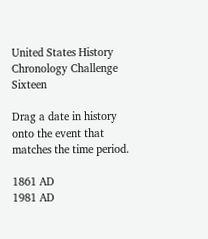United States History Chronology Challenge Sixteen

Drag a date in history onto the event that matches the time period.

1861 AD
1981 AD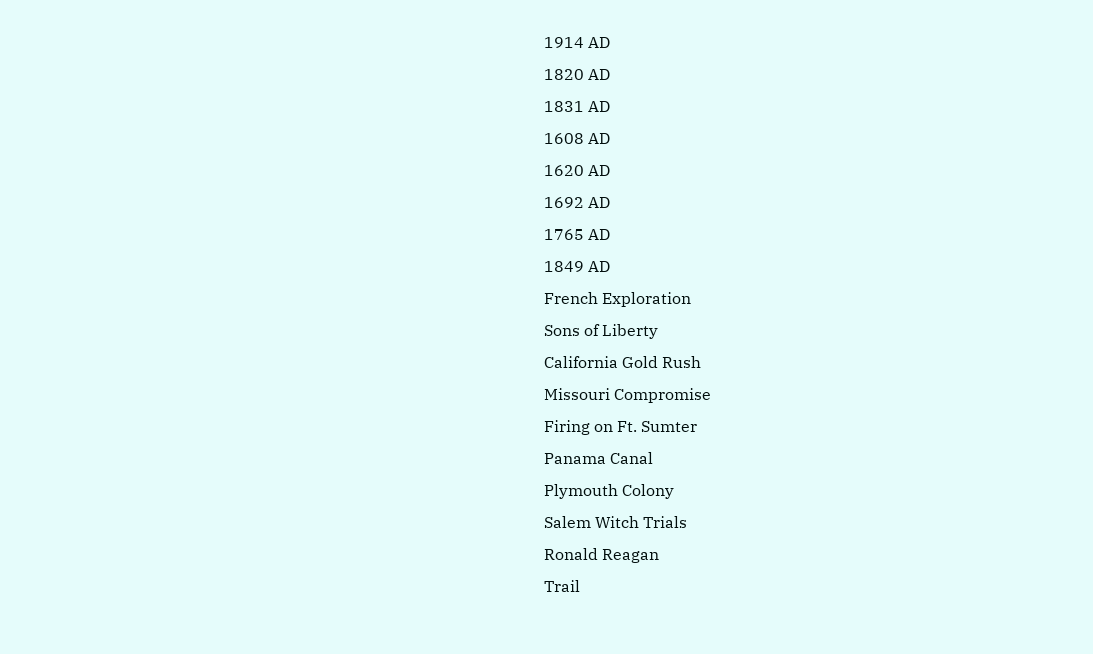1914 AD
1820 AD
1831 AD
1608 AD
1620 AD
1692 AD
1765 AD
1849 AD
French Exploration
Sons of Liberty
California Gold Rush
Missouri Compromise
Firing on Ft. Sumter
Panama Canal
Plymouth Colony
Salem Witch Trials
Ronald Reagan
Trail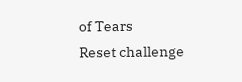of Tears
Reset challenge